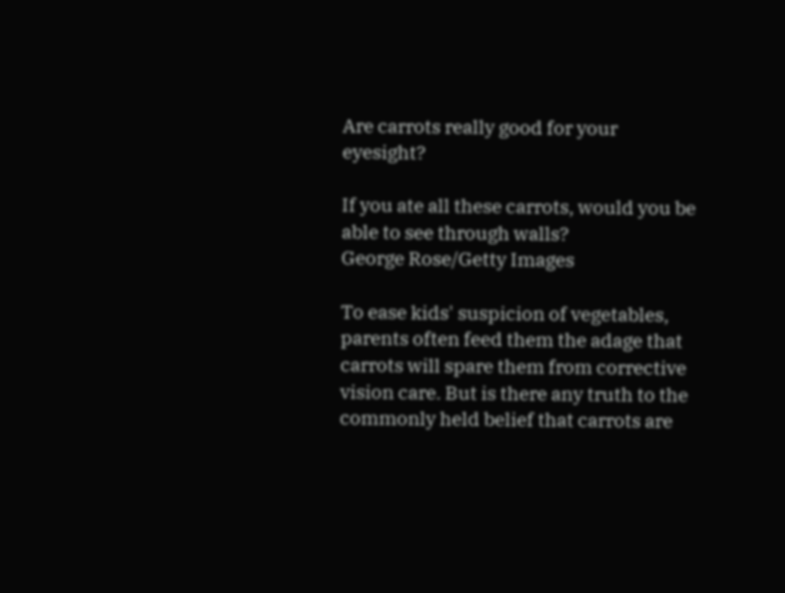Are carrots really good for your eyesight?

If you ate all these carrots, would you be able to see through walls?
George Rose/Getty Images

To ease kids' suspicion of vegetables, parents often feed them the adage that carrots will spare them from corrective vision care. But is there any truth to the commonly held belief that carrots are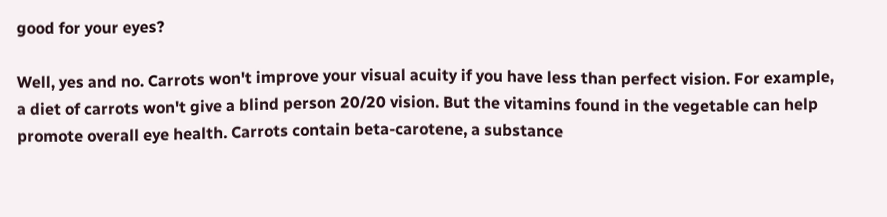good for your eyes?

Well, yes and no. Carrots won't improve your visual acuity if you have less than perfect vision. For example, a diet of carrots won't give a blind person 20/20 vision. But the vitamins found in the vegetable can help promote overall eye health. Carrots contain beta-carotene, a substance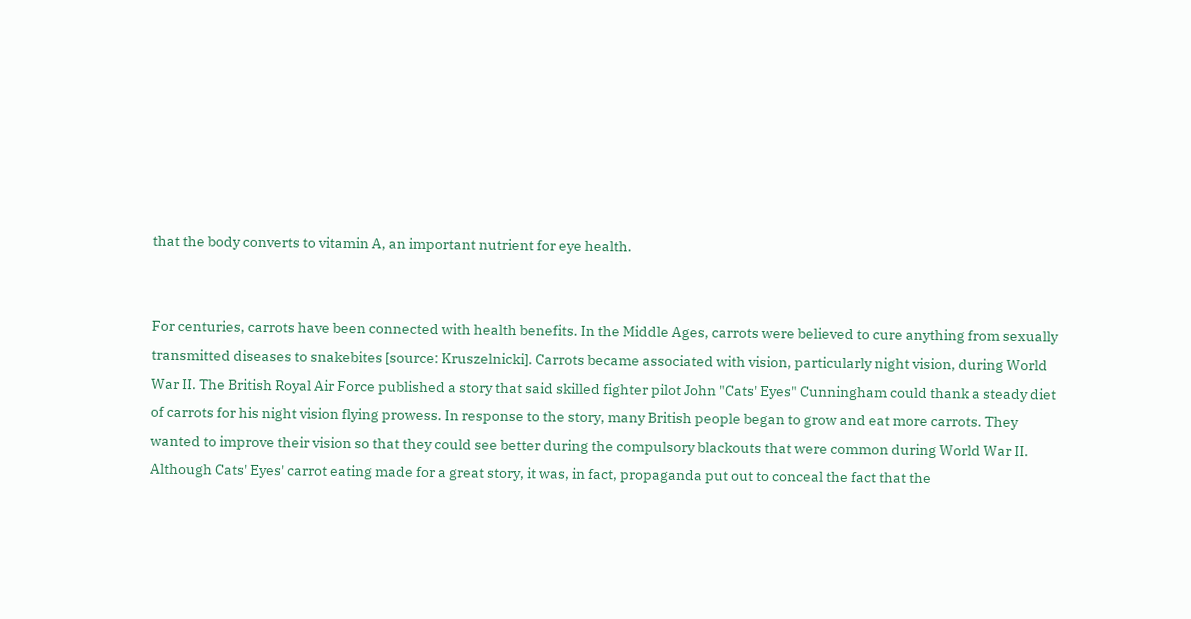that the body converts to vitamin A, an important nutrient for eye health.


For centuries, carrots have been connected with health benefits. In the Middle Ages, carrots were believed to cure anything from sexually transmitted diseases to snakebites [source: Kruszelnicki]. Carrots became associated with vision, particularly night vision, during World War II. The British Royal Air Force published a story that said skilled fighter pilot John "Cats' Eyes" Cunningham could thank a steady diet of carrots for his night vision flying prowess. In response to the story, many British people began to grow and eat more carrots. They wanted to improve their vision so that they could see better during the compulsory blackouts that were common during World War II. Although Cats' Eyes' carrot eating made for a great story, it was, in fact, propaganda put out to conceal the fact that the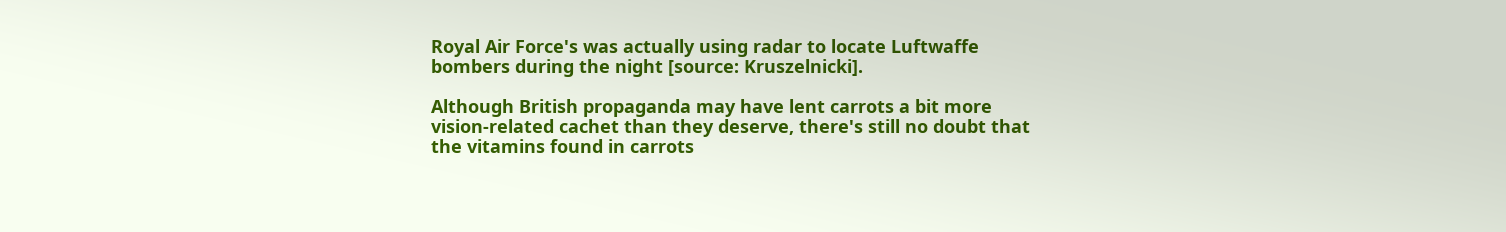Royal Air Force's was actually using radar to locate Luftwaffe bombers during the night [source: Kruszelnicki].

Although British propaganda may have lent carrots a bit more vision-related cachet than they deserve, there's still no doubt that the vitamins found in carrots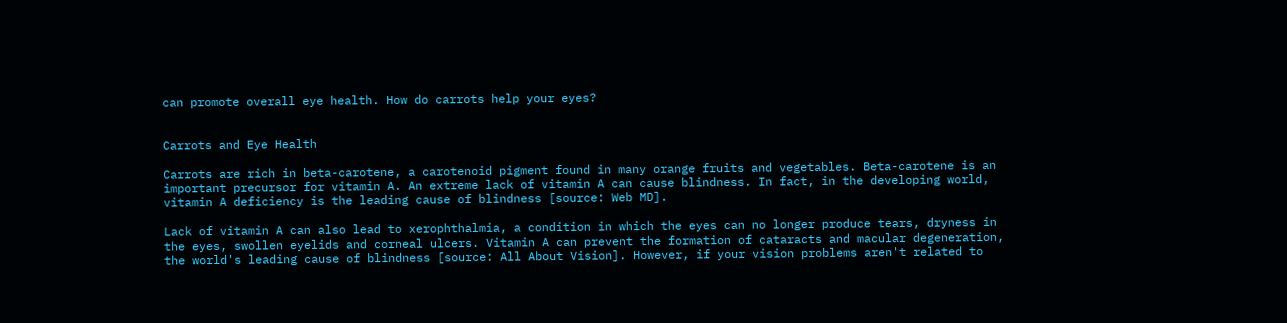can promote overall eye health. How do carrots help your eyes?


Carrots and Eye Health

Carrots are rich in beta-carotene, a carotenoid pigment found in many orange fruits and vegetables. Beta-carotene is an important precursor for vitamin A. An extreme lack of vitamin A can cause blindness. In fact, in the developing world, vitamin A deficiency is the leading cause of blindness [source: Web MD].

Lack of vitamin A can also lead to xerophthalmia, a condition in which the eyes can no longer produce tears, dryness in the eyes, swollen eyelids and corneal ulcers. Vitamin A can prevent the formation of cataracts and macular degeneration, the world's leading cause of blindness [source: All About Vision]. However, if your vision problems aren't related to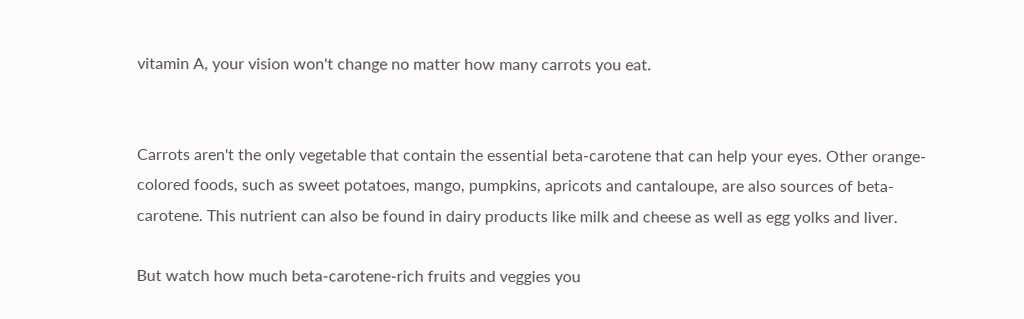vitamin A, your vision won't change no matter how many carrots you eat.


Carrots aren't the only vegetable that contain the essential beta-carotene that can help your eyes. Other orange-colored foods, such as sweet potatoes, mango, pumpkins, apricots and cantaloupe, are also sources of beta-carotene. This nutrient can also be found in dairy products like milk and cheese as well as egg yolks and liver.

But watch how much beta-carotene-rich fruits and veggies you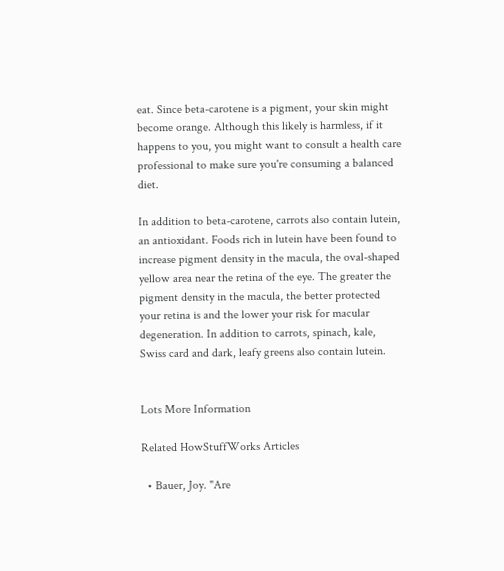eat. Since beta-carotene is a pigment, your skin might become orange. Although this likely is harmless, if it happens to you, you might want to consult a health care professional to make sure you're consuming a balanced diet.

In addition to beta-carotene, carrots also contain lutein, an antioxidant. Foods rich in lutein have been found to increase pigment density in the macula, the oval-shaped yellow area near the retina of the eye. The greater the pigment density in the macula, the better protected your retina is and the lower your risk for macular degeneration. In addition to carrots, spinach, kale, Swiss card and dark, leafy greens also contain lutein.


Lots More Information

Related HowStuffWorks Articles

  • Bauer, Joy. "Are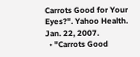Carrots Good for Your Eyes?". Yahoo Health. Jan. 22, 2007.
  • "Carrots Good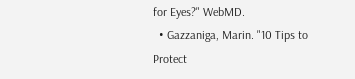for Eyes?" WebMD.
  • Gazzaniga, Marin. "10 Tips to Protect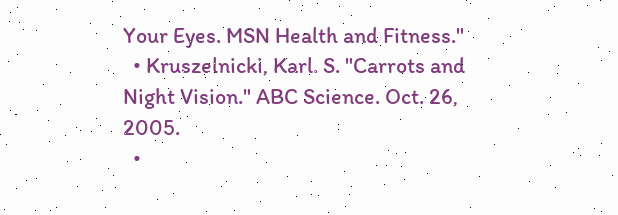Your Eyes. MSN Health and Fitness."
  • Kruszelnicki, Karl. S. "Carrots and Night Vision." ABC Science. Oct. 26, 2005.
  •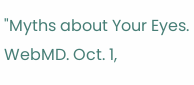"Myths about Your Eyes. WebMD. Oct. 1,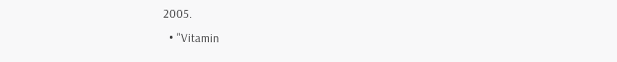2005.
  • "Vitamin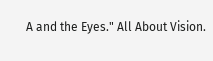A and the Eyes." All About Vision.